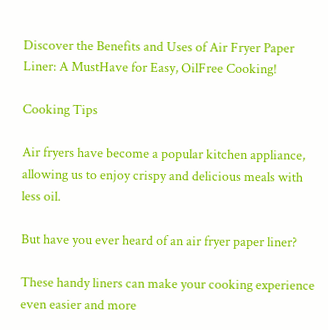Discover the Benefits and Uses of Air Fryer Paper Liner: A MustHave for Easy, OilFree Cooking!

Cooking Tips

Air fryers have become a popular kitchen appliance, allowing us to enjoy crispy and delicious meals with less oil.

But have you ever heard of an air fryer paper liner?

These handy liners can make your cooking experience even easier and more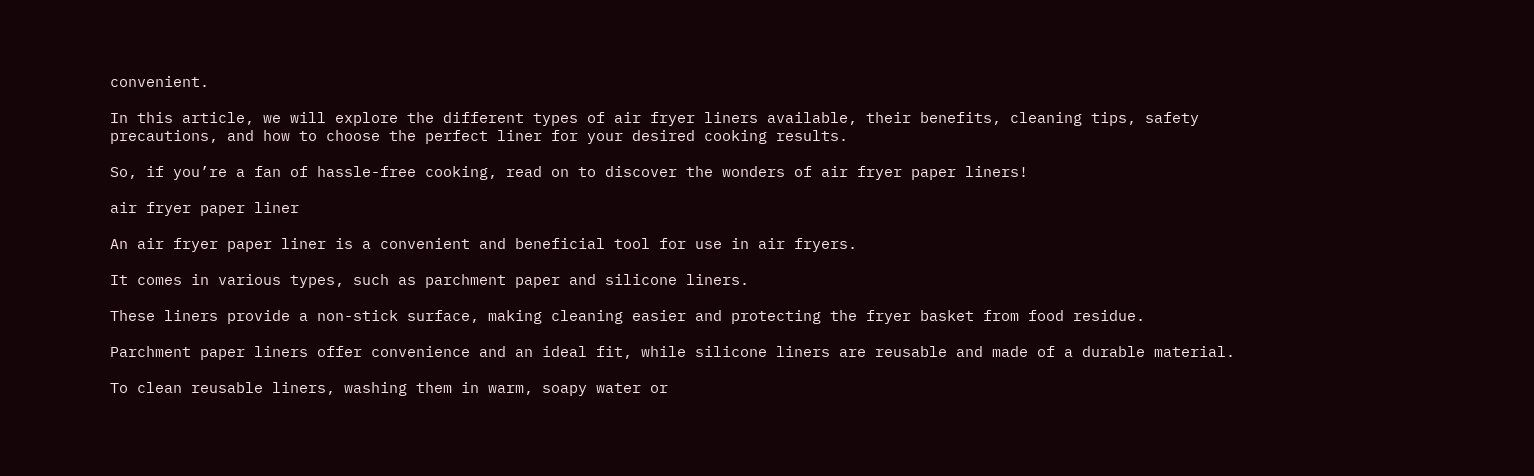convenient.

In this article, we will explore the different types of air fryer liners available, their benefits, cleaning tips, safety precautions, and how to choose the perfect liner for your desired cooking results.

So, if you’re a fan of hassle-free cooking, read on to discover the wonders of air fryer paper liners!

air fryer paper liner

An air fryer paper liner is a convenient and beneficial tool for use in air fryers.

It comes in various types, such as parchment paper and silicone liners.

These liners provide a non-stick surface, making cleaning easier and protecting the fryer basket from food residue.

Parchment paper liners offer convenience and an ideal fit, while silicone liners are reusable and made of a durable material.

To clean reusable liners, washing them in warm, soapy water or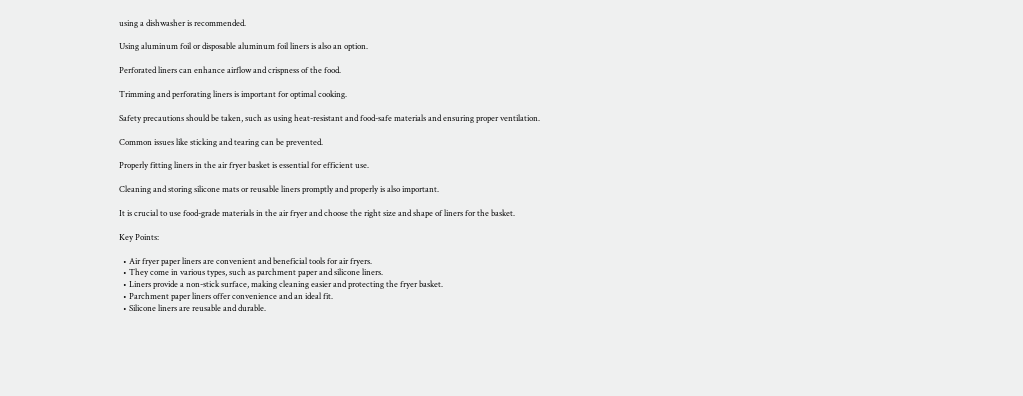using a dishwasher is recommended.

Using aluminum foil or disposable aluminum foil liners is also an option.

Perforated liners can enhance airflow and crispness of the food.

Trimming and perforating liners is important for optimal cooking.

Safety precautions should be taken, such as using heat-resistant and food-safe materials and ensuring proper ventilation.

Common issues like sticking and tearing can be prevented.

Properly fitting liners in the air fryer basket is essential for efficient use.

Cleaning and storing silicone mats or reusable liners promptly and properly is also important.

It is crucial to use food-grade materials in the air fryer and choose the right size and shape of liners for the basket.

Key Points:

  • Air fryer paper liners are convenient and beneficial tools for air fryers.
  • They come in various types, such as parchment paper and silicone liners.
  • Liners provide a non-stick surface, making cleaning easier and protecting the fryer basket.
  • Parchment paper liners offer convenience and an ideal fit.
  • Silicone liners are reusable and durable.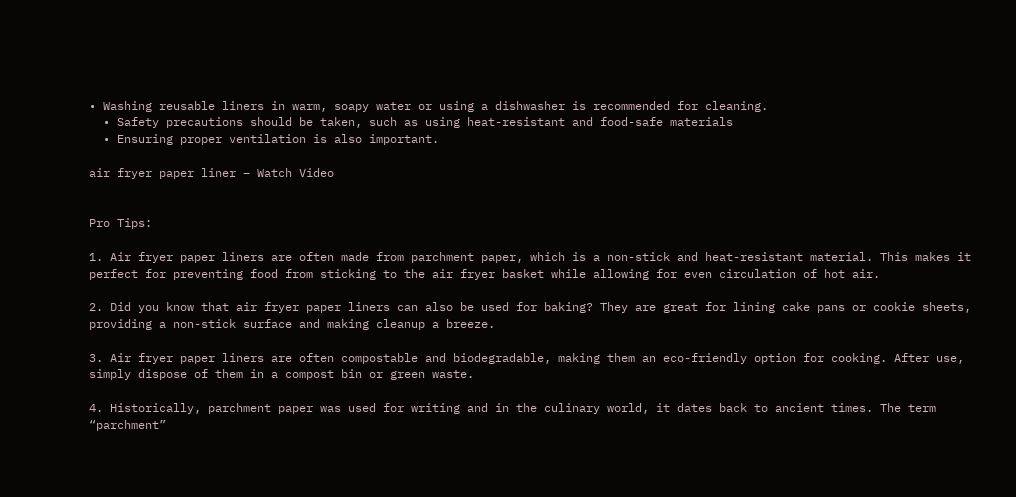• Washing reusable liners in warm, soapy water or using a dishwasher is recommended for cleaning.
  • Safety precautions should be taken, such as using heat-resistant and food-safe materials
  • Ensuring proper ventilation is also important.

air fryer paper liner – Watch Video


Pro Tips:

1. Air fryer paper liners are often made from parchment paper, which is a non-stick and heat-resistant material. This makes it perfect for preventing food from sticking to the air fryer basket while allowing for even circulation of hot air.

2. Did you know that air fryer paper liners can also be used for baking? They are great for lining cake pans or cookie sheets, providing a non-stick surface and making cleanup a breeze.

3. Air fryer paper liners are often compostable and biodegradable, making them an eco-friendly option for cooking. After use, simply dispose of them in a compost bin or green waste.

4. Historically, parchment paper was used for writing and in the culinary world, it dates back to ancient times. The term “parchment”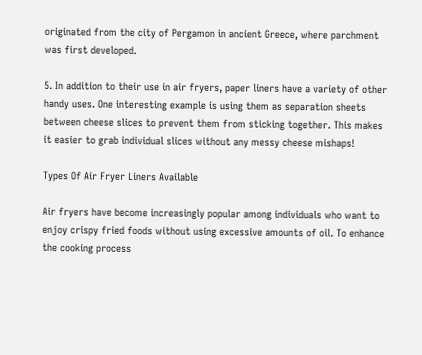originated from the city of Pergamon in ancient Greece, where parchment was first developed.

5. In addition to their use in air fryers, paper liners have a variety of other handy uses. One interesting example is using them as separation sheets between cheese slices to prevent them from sticking together. This makes it easier to grab individual slices without any messy cheese mishaps!

Types Of Air Fryer Liners Available

Air fryers have become increasingly popular among individuals who want to enjoy crispy fried foods without using excessive amounts of oil. To enhance the cooking process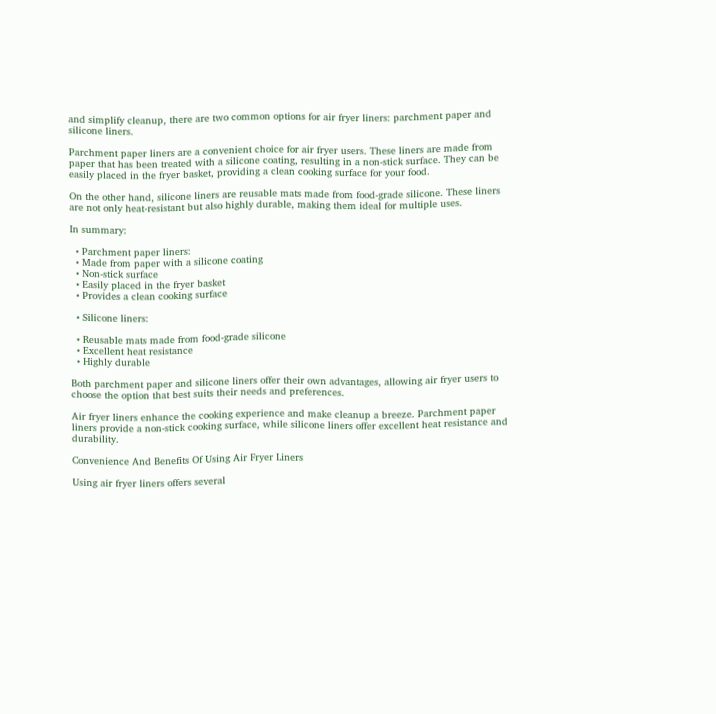and simplify cleanup, there are two common options for air fryer liners: parchment paper and silicone liners.

Parchment paper liners are a convenient choice for air fryer users. These liners are made from paper that has been treated with a silicone coating, resulting in a non-stick surface. They can be easily placed in the fryer basket, providing a clean cooking surface for your food.

On the other hand, silicone liners are reusable mats made from food-grade silicone. These liners are not only heat-resistant but also highly durable, making them ideal for multiple uses.

In summary:

  • Parchment paper liners:
  • Made from paper with a silicone coating
  • Non-stick surface
  • Easily placed in the fryer basket
  • Provides a clean cooking surface

  • Silicone liners:

  • Reusable mats made from food-grade silicone
  • Excellent heat resistance
  • Highly durable

Both parchment paper and silicone liners offer their own advantages, allowing air fryer users to choose the option that best suits their needs and preferences.

Air fryer liners enhance the cooking experience and make cleanup a breeze. Parchment paper liners provide a non-stick cooking surface, while silicone liners offer excellent heat resistance and durability.

Convenience And Benefits Of Using Air Fryer Liners

Using air fryer liners offers several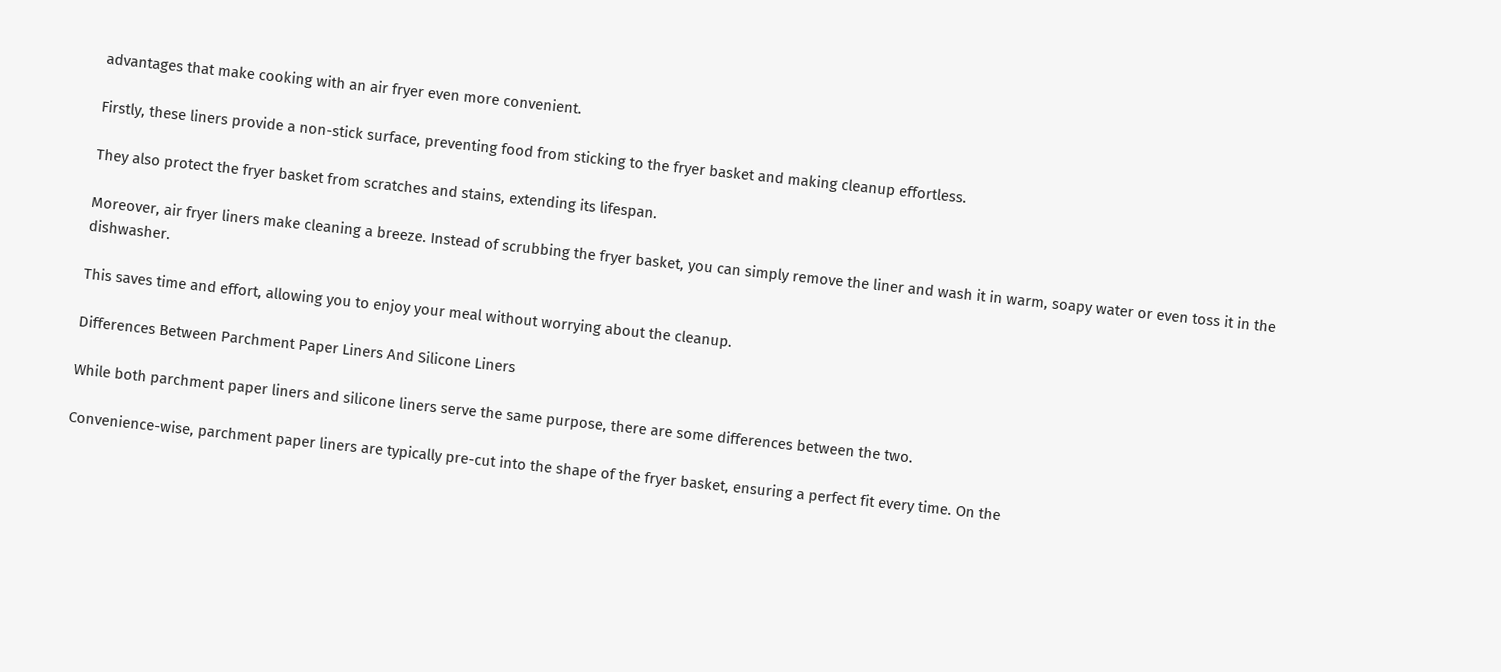advantages that make cooking with an air fryer even more convenient.

Firstly, these liners provide a non-stick surface, preventing food from sticking to the fryer basket and making cleanup effortless.

They also protect the fryer basket from scratches and stains, extending its lifespan.

Moreover, air fryer liners make cleaning a breeze. Instead of scrubbing the fryer basket, you can simply remove the liner and wash it in warm, soapy water or even toss it in the dishwasher.

This saves time and effort, allowing you to enjoy your meal without worrying about the cleanup.

Differences Between Parchment Paper Liners And Silicone Liners

While both parchment paper liners and silicone liners serve the same purpose, there are some differences between the two.

Convenience-wise, parchment paper liners are typically pre-cut into the shape of the fryer basket, ensuring a perfect fit every time. On the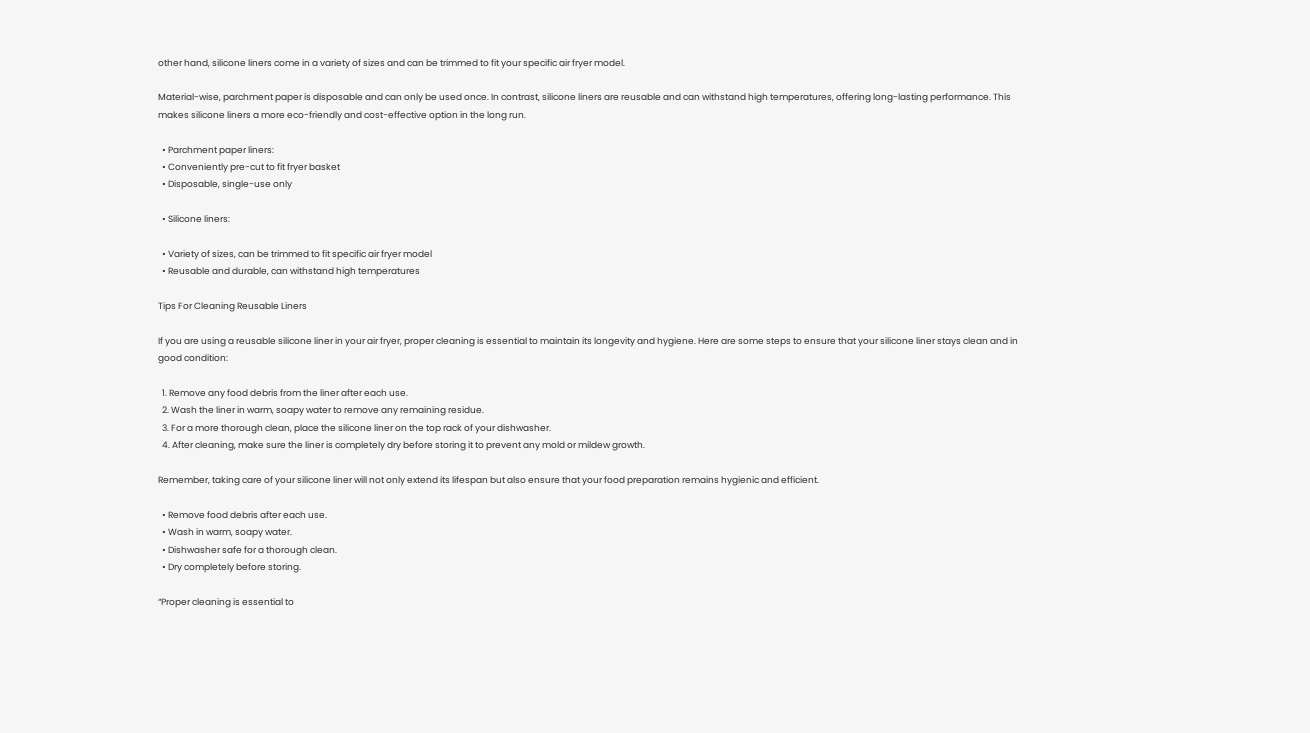other hand, silicone liners come in a variety of sizes and can be trimmed to fit your specific air fryer model.

Material-wise, parchment paper is disposable and can only be used once. In contrast, silicone liners are reusable and can withstand high temperatures, offering long-lasting performance. This makes silicone liners a more eco-friendly and cost-effective option in the long run.

  • Parchment paper liners:
  • Conveniently pre-cut to fit fryer basket
  • Disposable, single-use only

  • Silicone liners:

  • Variety of sizes, can be trimmed to fit specific air fryer model
  • Reusable and durable, can withstand high temperatures

Tips For Cleaning Reusable Liners

If you are using a reusable silicone liner in your air fryer, proper cleaning is essential to maintain its longevity and hygiene. Here are some steps to ensure that your silicone liner stays clean and in good condition:

  1. Remove any food debris from the liner after each use.
  2. Wash the liner in warm, soapy water to remove any remaining residue.
  3. For a more thorough clean, place the silicone liner on the top rack of your dishwasher.
  4. After cleaning, make sure the liner is completely dry before storing it to prevent any mold or mildew growth.

Remember, taking care of your silicone liner will not only extend its lifespan but also ensure that your food preparation remains hygienic and efficient.

  • Remove food debris after each use.
  • Wash in warm, soapy water.
  • Dishwasher safe for a thorough clean.
  • Dry completely before storing.

“Proper cleaning is essential to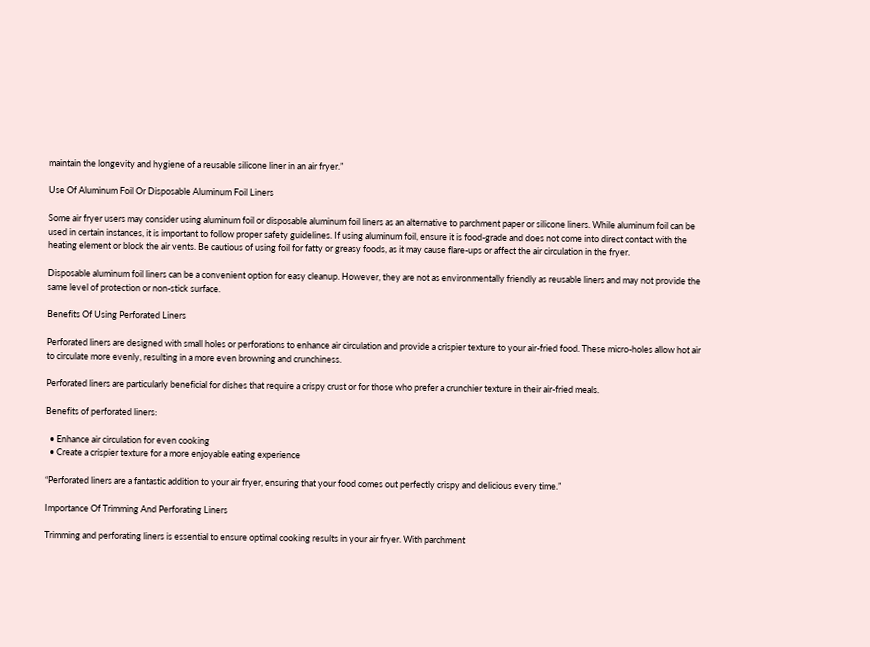maintain the longevity and hygiene of a reusable silicone liner in an air fryer.”

Use Of Aluminum Foil Or Disposable Aluminum Foil Liners

Some air fryer users may consider using aluminum foil or disposable aluminum foil liners as an alternative to parchment paper or silicone liners. While aluminum foil can be used in certain instances, it is important to follow proper safety guidelines. If using aluminum foil, ensure it is food-grade and does not come into direct contact with the heating element or block the air vents. Be cautious of using foil for fatty or greasy foods, as it may cause flare-ups or affect the air circulation in the fryer.

Disposable aluminum foil liners can be a convenient option for easy cleanup. However, they are not as environmentally friendly as reusable liners and may not provide the same level of protection or non-stick surface.

Benefits Of Using Perforated Liners

Perforated liners are designed with small holes or perforations to enhance air circulation and provide a crispier texture to your air-fried food. These micro-holes allow hot air to circulate more evenly, resulting in a more even browning and crunchiness.

Perforated liners are particularly beneficial for dishes that require a crispy crust or for those who prefer a crunchier texture in their air-fried meals.

Benefits of perforated liners:

  • Enhance air circulation for even cooking
  • Create a crispier texture for a more enjoyable eating experience

“Perforated liners are a fantastic addition to your air fryer, ensuring that your food comes out perfectly crispy and delicious every time.”

Importance Of Trimming And Perforating Liners

Trimming and perforating liners is essential to ensure optimal cooking results in your air fryer. With parchment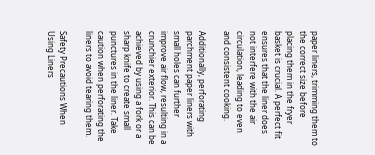paper liners, trimming them to the correct size before placing them in the fryer basket is crucial. A perfect fit ensures that the liner does not interfere with the air circulation, leading to even and consistent cooking.

Additionally, perforating parchment paper liners with small holes can further improve air flow, resulting in a crunchier exterior. This can be achieved by using a fork or a sharp knife to create small punctures in the liner. Take caution when perforating the liners to avoid tearing them.

Safety Precautions When Using Liners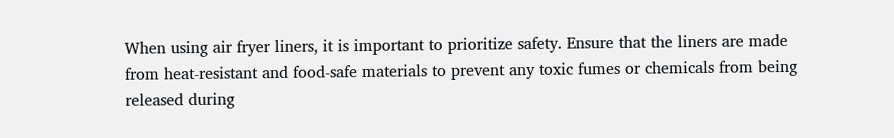When using air fryer liners, it is important to prioritize safety. Ensure that the liners are made from heat-resistant and food-safe materials to prevent any toxic fumes or chemicals from being released during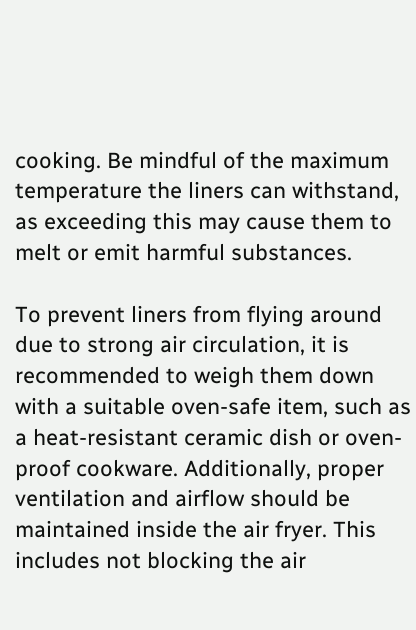cooking. Be mindful of the maximum temperature the liners can withstand, as exceeding this may cause them to melt or emit harmful substances.

To prevent liners from flying around due to strong air circulation, it is recommended to weigh them down with a suitable oven-safe item, such as a heat-resistant ceramic dish or oven-proof cookware. Additionally, proper ventilation and airflow should be maintained inside the air fryer. This includes not blocking the air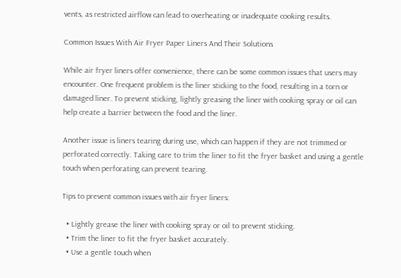vents, as restricted airflow can lead to overheating or inadequate cooking results.

Common Issues With Air Fryer Paper Liners And Their Solutions

While air fryer liners offer convenience, there can be some common issues that users may encounter. One frequent problem is the liner sticking to the food, resulting in a torn or damaged liner. To prevent sticking, lightly greasing the liner with cooking spray or oil can help create a barrier between the food and the liner.

Another issue is liners tearing during use, which can happen if they are not trimmed or perforated correctly. Taking care to trim the liner to fit the fryer basket and using a gentle touch when perforating can prevent tearing.

Tips to prevent common issues with air fryer liners:

  • Lightly grease the liner with cooking spray or oil to prevent sticking.
  • Trim the liner to fit the fryer basket accurately.
  • Use a gentle touch when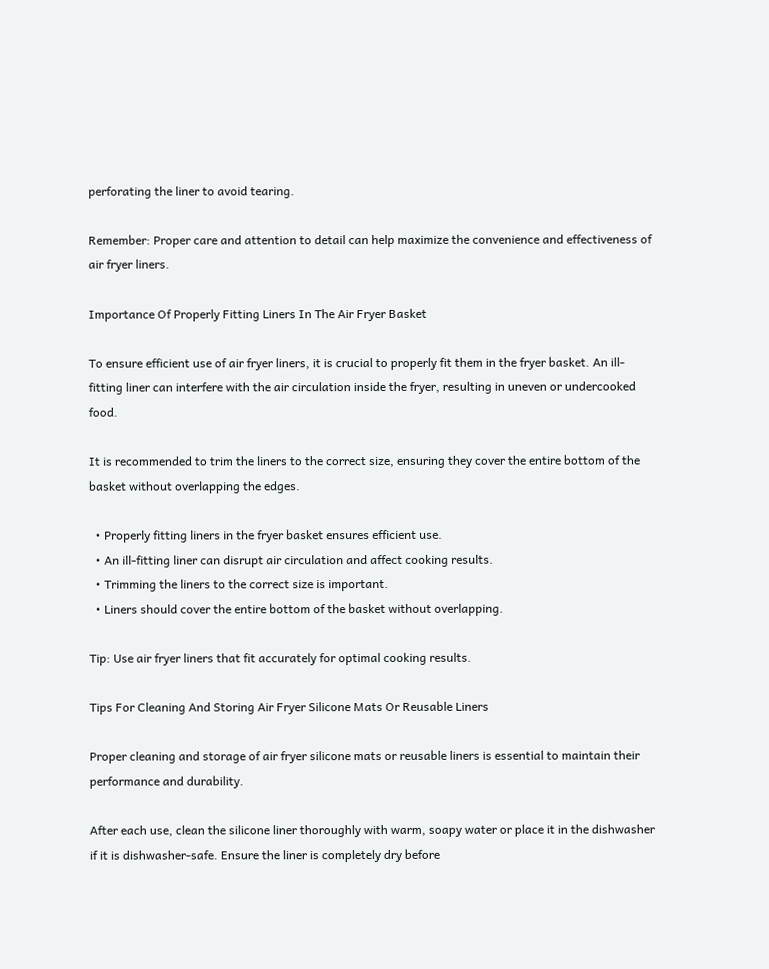perforating the liner to avoid tearing.

Remember: Proper care and attention to detail can help maximize the convenience and effectiveness of air fryer liners.

Importance Of Properly Fitting Liners In The Air Fryer Basket

To ensure efficient use of air fryer liners, it is crucial to properly fit them in the fryer basket. An ill-fitting liner can interfere with the air circulation inside the fryer, resulting in uneven or undercooked food.

It is recommended to trim the liners to the correct size, ensuring they cover the entire bottom of the basket without overlapping the edges.

  • Properly fitting liners in the fryer basket ensures efficient use.
  • An ill-fitting liner can disrupt air circulation and affect cooking results.
  • Trimming the liners to the correct size is important.
  • Liners should cover the entire bottom of the basket without overlapping.

Tip: Use air fryer liners that fit accurately for optimal cooking results.

Tips For Cleaning And Storing Air Fryer Silicone Mats Or Reusable Liners

Proper cleaning and storage of air fryer silicone mats or reusable liners is essential to maintain their performance and durability.

After each use, clean the silicone liner thoroughly with warm, soapy water or place it in the dishwasher if it is dishwasher-safe. Ensure the liner is completely dry before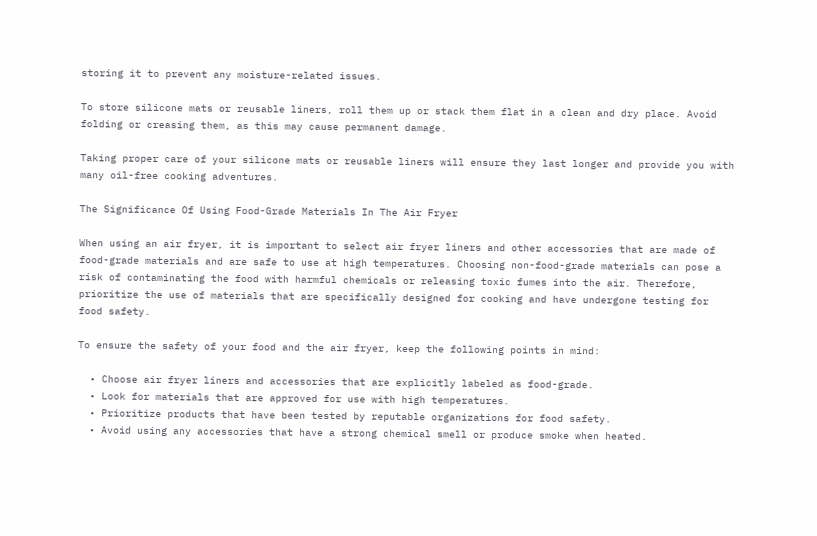storing it to prevent any moisture-related issues.

To store silicone mats or reusable liners, roll them up or stack them flat in a clean and dry place. Avoid folding or creasing them, as this may cause permanent damage.

Taking proper care of your silicone mats or reusable liners will ensure they last longer and provide you with many oil-free cooking adventures.

The Significance Of Using Food-Grade Materials In The Air Fryer

When using an air fryer, it is important to select air fryer liners and other accessories that are made of food-grade materials and are safe to use at high temperatures. Choosing non-food-grade materials can pose a risk of contaminating the food with harmful chemicals or releasing toxic fumes into the air. Therefore, prioritize the use of materials that are specifically designed for cooking and have undergone testing for food safety.

To ensure the safety of your food and the air fryer, keep the following points in mind:

  • Choose air fryer liners and accessories that are explicitly labeled as food-grade.
  • Look for materials that are approved for use with high temperatures.
  • Prioritize products that have been tested by reputable organizations for food safety.
  • Avoid using any accessories that have a strong chemical smell or produce smoke when heated.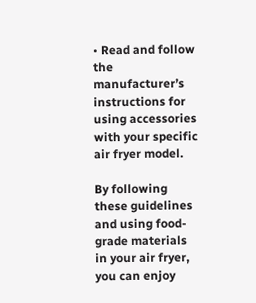• Read and follow the manufacturer’s instructions for using accessories with your specific air fryer model.

By following these guidelines and using food-grade materials in your air fryer, you can enjoy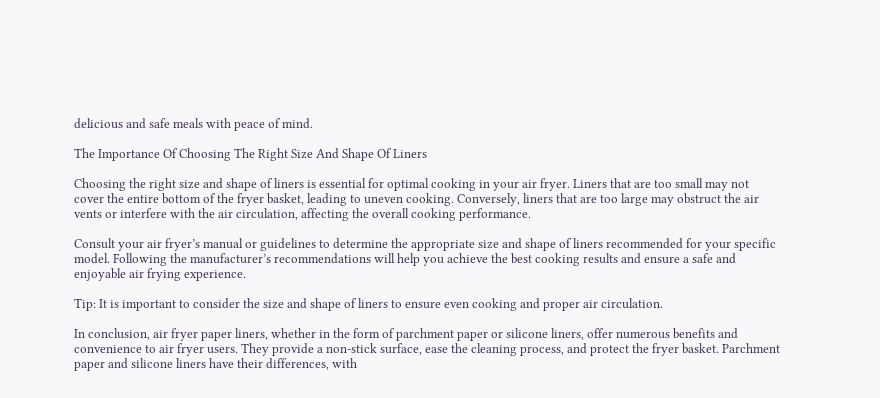delicious and safe meals with peace of mind.

The Importance Of Choosing The Right Size And Shape Of Liners

Choosing the right size and shape of liners is essential for optimal cooking in your air fryer. Liners that are too small may not cover the entire bottom of the fryer basket, leading to uneven cooking. Conversely, liners that are too large may obstruct the air vents or interfere with the air circulation, affecting the overall cooking performance.

Consult your air fryer’s manual or guidelines to determine the appropriate size and shape of liners recommended for your specific model. Following the manufacturer’s recommendations will help you achieve the best cooking results and ensure a safe and enjoyable air frying experience.

Tip: It is important to consider the size and shape of liners to ensure even cooking and proper air circulation.

In conclusion, air fryer paper liners, whether in the form of parchment paper or silicone liners, offer numerous benefits and convenience to air fryer users. They provide a non-stick surface, ease the cleaning process, and protect the fryer basket. Parchment paper and silicone liners have their differences, with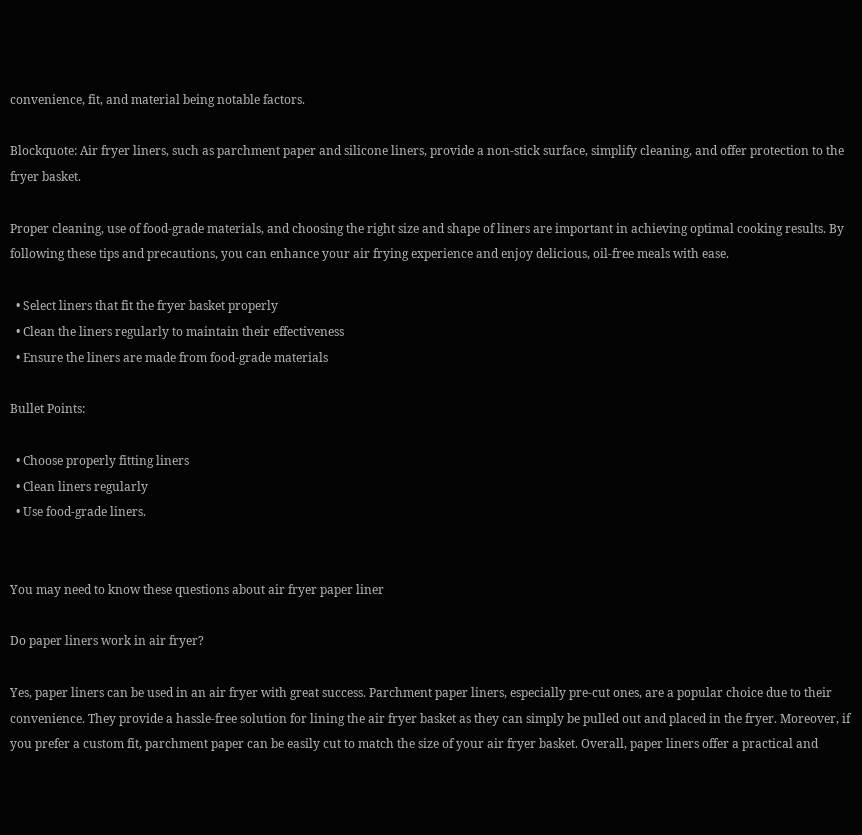convenience, fit, and material being notable factors.

Blockquote: Air fryer liners, such as parchment paper and silicone liners, provide a non-stick surface, simplify cleaning, and offer protection to the fryer basket.

Proper cleaning, use of food-grade materials, and choosing the right size and shape of liners are important in achieving optimal cooking results. By following these tips and precautions, you can enhance your air frying experience and enjoy delicious, oil-free meals with ease.

  • Select liners that fit the fryer basket properly
  • Clean the liners regularly to maintain their effectiveness
  • Ensure the liners are made from food-grade materials

Bullet Points:

  • Choose properly fitting liners
  • Clean liners regularly
  • Use food-grade liners.


You may need to know these questions about air fryer paper liner

Do paper liners work in air fryer?

Yes, paper liners can be used in an air fryer with great success. Parchment paper liners, especially pre-cut ones, are a popular choice due to their convenience. They provide a hassle-free solution for lining the air fryer basket as they can simply be pulled out and placed in the fryer. Moreover, if you prefer a custom fit, parchment paper can be easily cut to match the size of your air fryer basket. Overall, paper liners offer a practical and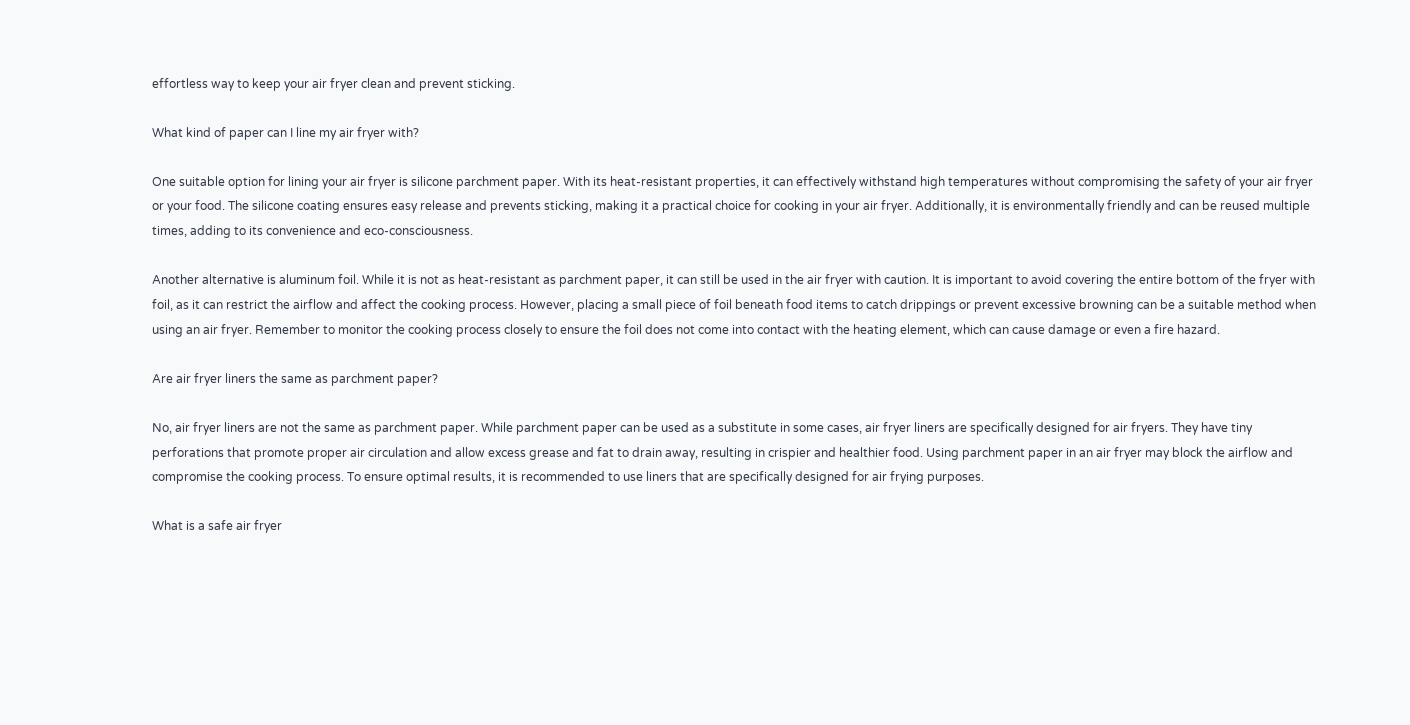effortless way to keep your air fryer clean and prevent sticking.

What kind of paper can I line my air fryer with?

One suitable option for lining your air fryer is silicone parchment paper. With its heat-resistant properties, it can effectively withstand high temperatures without compromising the safety of your air fryer or your food. The silicone coating ensures easy release and prevents sticking, making it a practical choice for cooking in your air fryer. Additionally, it is environmentally friendly and can be reused multiple times, adding to its convenience and eco-consciousness.

Another alternative is aluminum foil. While it is not as heat-resistant as parchment paper, it can still be used in the air fryer with caution. It is important to avoid covering the entire bottom of the fryer with foil, as it can restrict the airflow and affect the cooking process. However, placing a small piece of foil beneath food items to catch drippings or prevent excessive browning can be a suitable method when using an air fryer. Remember to monitor the cooking process closely to ensure the foil does not come into contact with the heating element, which can cause damage or even a fire hazard.

Are air fryer liners the same as parchment paper?

No, air fryer liners are not the same as parchment paper. While parchment paper can be used as a substitute in some cases, air fryer liners are specifically designed for air fryers. They have tiny perforations that promote proper air circulation and allow excess grease and fat to drain away, resulting in crispier and healthier food. Using parchment paper in an air fryer may block the airflow and compromise the cooking process. To ensure optimal results, it is recommended to use liners that are specifically designed for air frying purposes.

What is a safe air fryer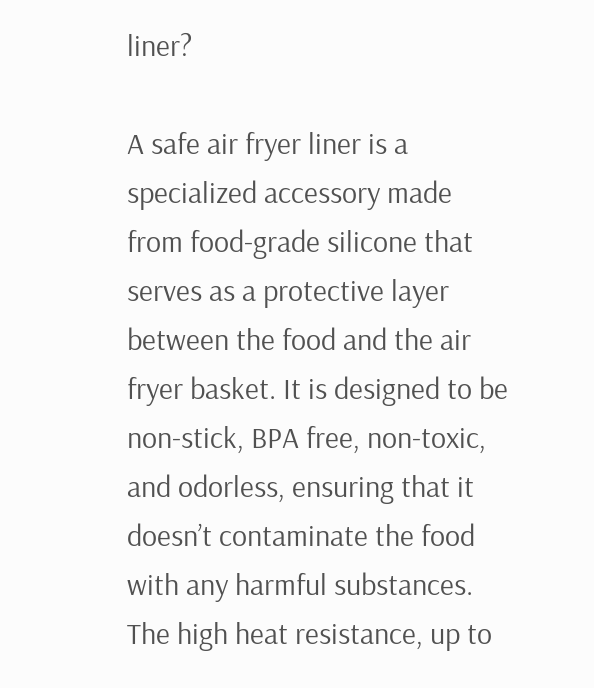liner?

A safe air fryer liner is a specialized accessory made from food-grade silicone that serves as a protective layer between the food and the air fryer basket. It is designed to be non-stick, BPA free, non-toxic, and odorless, ensuring that it doesn’t contaminate the food with any harmful substances. The high heat resistance, up to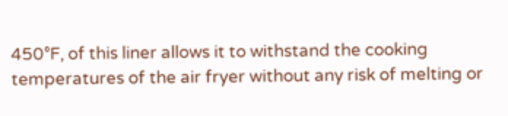450°F, of this liner allows it to withstand the cooking temperatures of the air fryer without any risk of melting or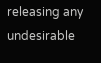releasing any undesirable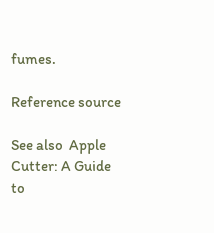fumes.

Reference source

See also  Apple Cutter: A Guide to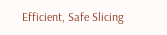Efficient, Safe Slicing